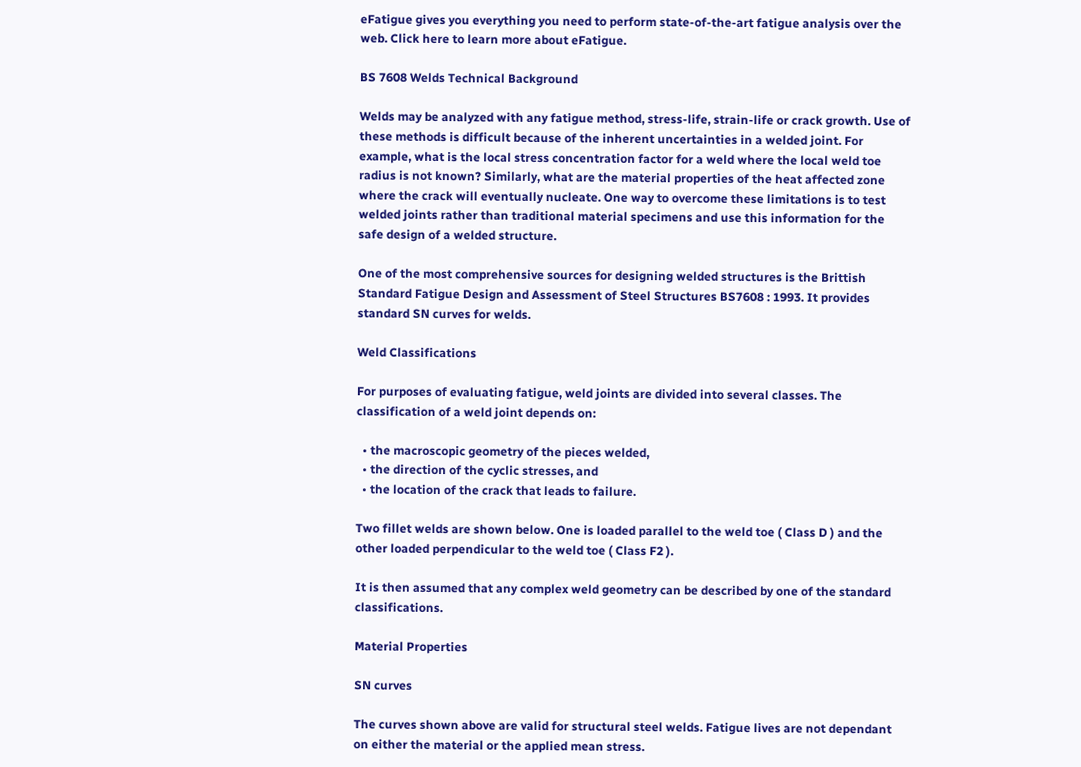eFatigue gives you everything you need to perform state-of-the-art fatigue analysis over the web. Click here to learn more about eFatigue.

BS 7608 Welds Technical Background

Welds may be analyzed with any fatigue method, stress-life, strain-life or crack growth. Use of these methods is difficult because of the inherent uncertainties in a welded joint. For example, what is the local stress concentration factor for a weld where the local weld toe radius is not known? Similarly, what are the material properties of the heat affected zone where the crack will eventually nucleate. One way to overcome these limitations is to test welded joints rather than traditional material specimens and use this information for the safe design of a welded structure.

One of the most comprehensive sources for designing welded structures is the Brittish Standard Fatigue Design and Assessment of Steel Structures BS7608 : 1993. It provides standard SN curves for welds.

Weld Classifications

For purposes of evaluating fatigue, weld joints are divided into several classes. The classification of a weld joint depends on:

  • the macroscopic geometry of the pieces welded,
  • the direction of the cyclic stresses, and
  • the location of the crack that leads to failure.

Two fillet welds are shown below. One is loaded parallel to the weld toe ( Class D ) and the other loaded perpendicular to the weld toe ( Class F2 ).

It is then assumed that any complex weld geometry can be described by one of the standard classifications.

Material Properties

SN curves

The curves shown above are valid for structural steel welds. Fatigue lives are not dependant on either the material or the applied mean stress.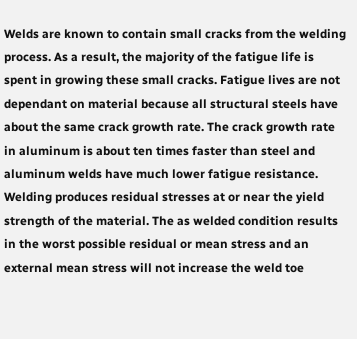Welds are known to contain small cracks from the welding process. As a result, the majority of the fatigue life is spent in growing these small cracks. Fatigue lives are not dependant on material because all structural steels have about the same crack growth rate. The crack growth rate in aluminum is about ten times faster than steel and aluminum welds have much lower fatigue resistance. Welding produces residual stresses at or near the yield strength of the material. The as welded condition results in the worst possible residual or mean stress and an external mean stress will not increase the weld toe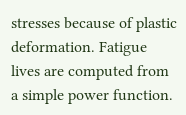stresses because of plastic deformation. Fatigue lives are computed from a simple power function.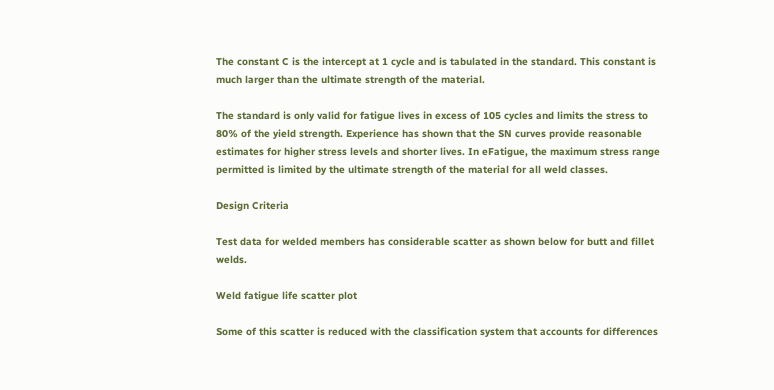The constant C is the intercept at 1 cycle and is tabulated in the standard. This constant is much larger than the ultimate strength of the material.

The standard is only valid for fatigue lives in excess of 105 cycles and limits the stress to 80% of the yield strength. Experience has shown that the SN curves provide reasonable estimates for higher stress levels and shorter lives. In eFatigue, the maximum stress range permitted is limited by the ultimate strength of the material for all weld classes.

Design Criteria

Test data for welded members has considerable scatter as shown below for butt and fillet welds.

Weld fatigue life scatter plot

Some of this scatter is reduced with the classification system that accounts for differences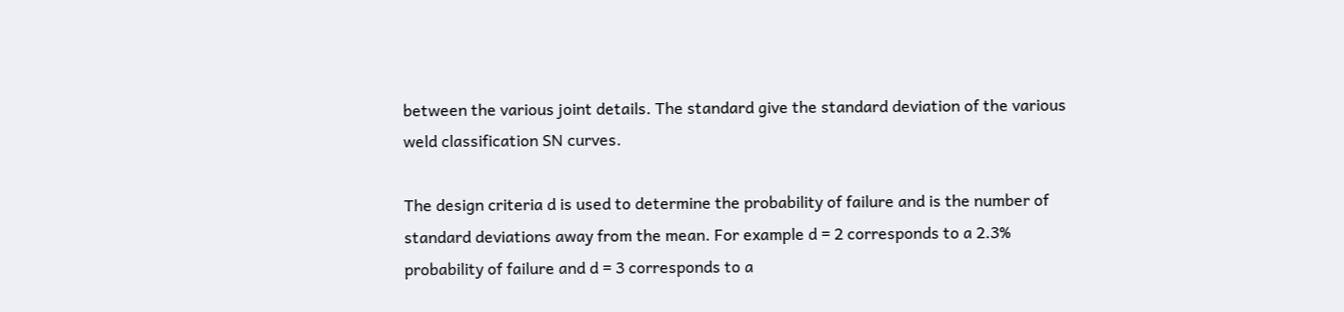between the various joint details. The standard give the standard deviation of the various weld classification SN curves.

The design criteria d is used to determine the probability of failure and is the number of standard deviations away from the mean. For example d = 2 corresponds to a 2.3% probability of failure and d = 3 corresponds to a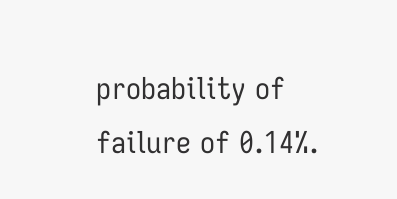probability of failure of 0.14%.